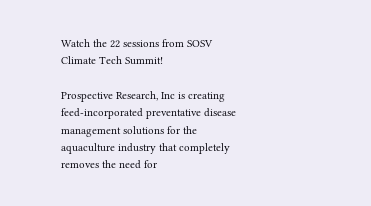Watch the 22 sessions from SOSV Climate Tech Summit!

Prospective Research, Inc is creating feed-incorporated preventative disease management solutions for the aquaculture industry that completely removes the need for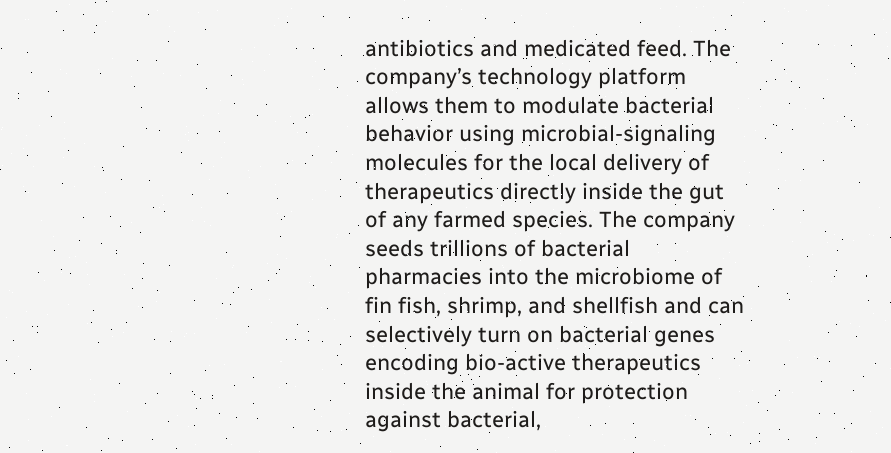antibiotics and medicated feed. The company’s technology platform allows them to modulate bacterial behavior using microbial-signaling molecules for the local delivery of therapeutics directly inside the gut of any farmed species. The company seeds trillions of bacterial pharmacies into the microbiome of fin fish, shrimp, and shellfish and can selectively turn on bacterial genes encoding bio-active therapeutics inside the animal for protection against bacterial,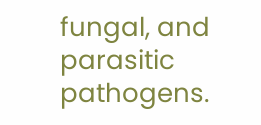fungal, and parasitic pathogens.